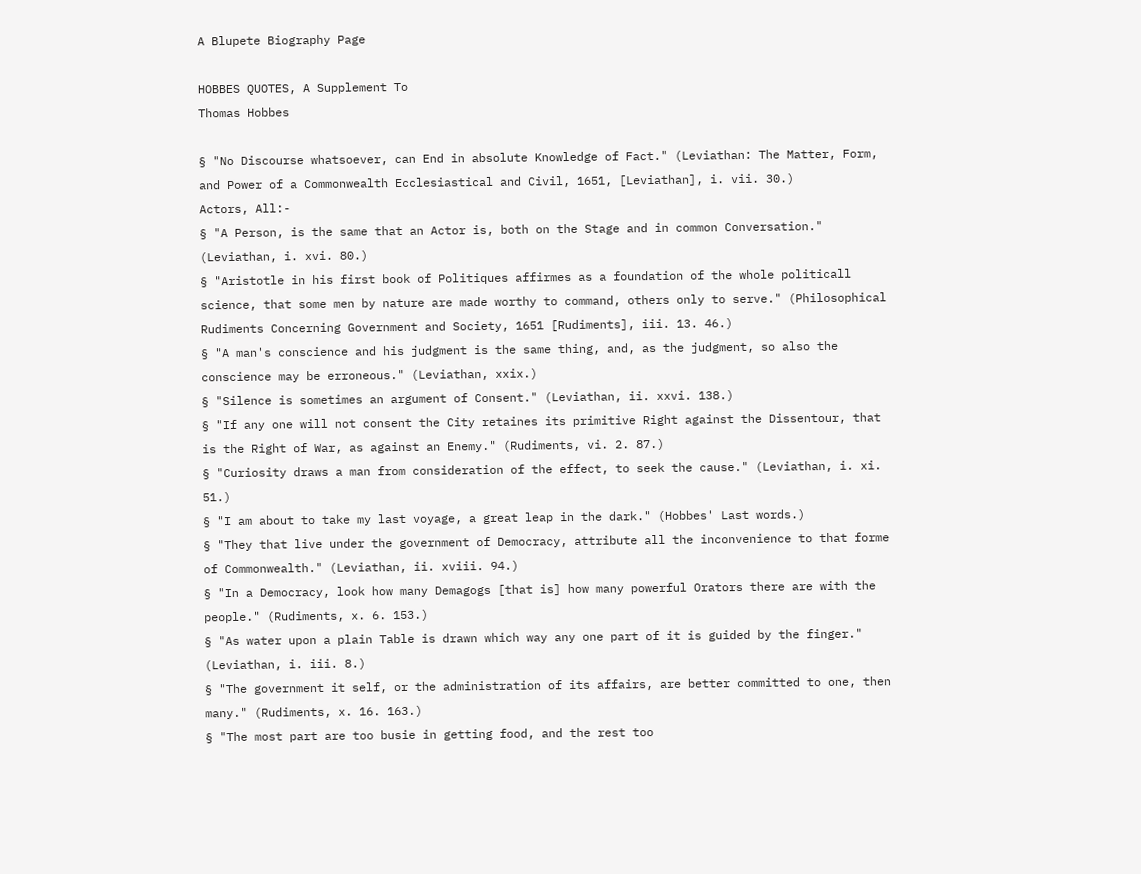A Blupete Biography Page

HOBBES QUOTES, A Supplement To
Thomas Hobbes

§ "No Discourse whatsoever, can End in absolute Knowledge of Fact." (Leviathan: The Matter, Form, and Power of a Commonwealth Ecclesiastical and Civil, 1651, [Leviathan], i. vii. 30.)
Actors, All:-
§ "A Person, is the same that an Actor is, both on the Stage and in common Conversation." (Leviathan, i. xvi. 80.)
§ "Aristotle in his first book of Politiques affirmes as a foundation of the whole politicall science, that some men by nature are made worthy to command, others only to serve." (Philosophical Rudiments Concerning Government and Society, 1651 [Rudiments], iii. 13. 46.)
§ "A man's conscience and his judgment is the same thing, and, as the judgment, so also the conscience may be erroneous." (Leviathan, xxix.)
§ "Silence is sometimes an argument of Consent." (Leviathan, ii. xxvi. 138.)
§ "If any one will not consent the City retaines its primitive Right against the Dissentour, that is the Right of War, as against an Enemy." (Rudiments, vi. 2. 87.)
§ "Curiosity draws a man from consideration of the effect, to seek the cause." (Leviathan, i. xi. 51.)
§ "I am about to take my last voyage, a great leap in the dark." (Hobbes' Last words.)
§ "They that live under the government of Democracy, attribute all the inconvenience to that forme of Commonwealth." (Leviathan, ii. xviii. 94.)
§ "In a Democracy, look how many Demagogs [that is] how many powerful Orators there are with the people." (Rudiments, x. 6. 153.)
§ "As water upon a plain Table is drawn which way any one part of it is guided by the finger." (Leviathan, i. iii. 8.)
§ "The government it self, or the administration of its affairs, are better committed to one, then many." (Rudiments, x. 16. 163.)
§ "The most part are too busie in getting food, and the rest too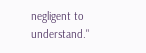negligent to understand."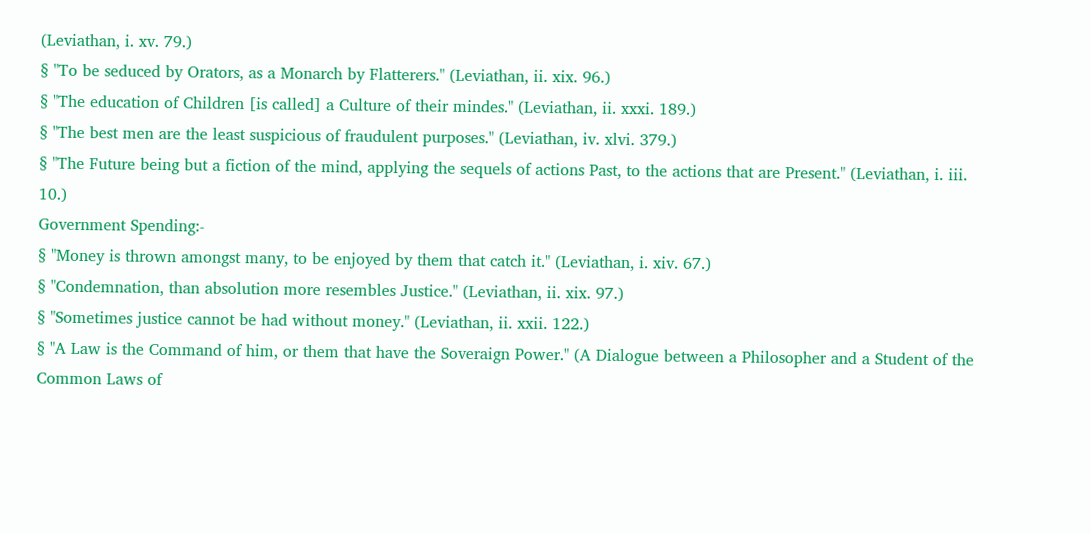(Leviathan, i. xv. 79.)
§ "To be seduced by Orators, as a Monarch by Flatterers." (Leviathan, ii. xix. 96.)
§ "The education of Children [is called] a Culture of their mindes." (Leviathan, ii. xxxi. 189.)
§ "The best men are the least suspicious of fraudulent purposes." (Leviathan, iv. xlvi. 379.)
§ "The Future being but a fiction of the mind, applying the sequels of actions Past, to the actions that are Present." (Leviathan, i. iii. 10.)
Government Spending:-
§ "Money is thrown amongst many, to be enjoyed by them that catch it." (Leviathan, i. xiv. 67.)
§ "Condemnation, than absolution more resembles Justice." (Leviathan, ii. xix. 97.)
§ "Sometimes justice cannot be had without money." (Leviathan, ii. xxii. 122.)
§ "A Law is the Command of him, or them that have the Soveraign Power." (A Dialogue between a Philosopher and a Student of the Common Laws of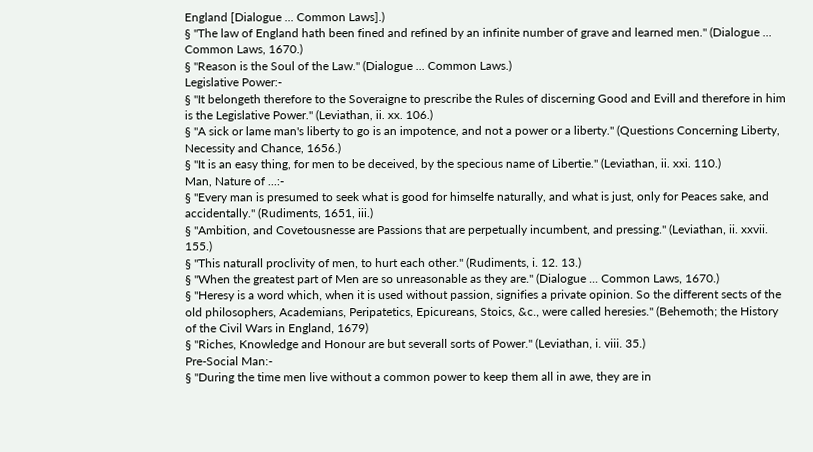England [Dialogue ... Common Laws].)
§ "The law of England hath been fined and refined by an infinite number of grave and learned men." (Dialogue ... Common Laws, 1670.)
§ "Reason is the Soul of the Law." (Dialogue ... Common Laws.)
Legislative Power:-
§ "It belongeth therefore to the Soveraigne to prescribe the Rules of discerning Good and Evill and therefore in him is the Legislative Power." (Leviathan, ii. xx. 106.)
§ "A sick or lame man's liberty to go is an impotence, and not a power or a liberty." (Questions Concerning Liberty, Necessity and Chance, 1656.)
§ "It is an easy thing, for men to be deceived, by the specious name of Libertie." (Leviathan, ii. xxi. 110.)
Man, Nature of ...:-
§ "Every man is presumed to seek what is good for himselfe naturally, and what is just, only for Peaces sake, and accidentally." (Rudiments, 1651, iii.)
§ "Ambition, and Covetousnesse are Passions that are perpetually incumbent, and pressing." (Leviathan, ii. xxvii. 155.)
§ "This naturall proclivity of men, to hurt each other." (Rudiments, i. 12. 13.)
§ "When the greatest part of Men are so unreasonable as they are." (Dialogue ... Common Laws, 1670.)
§ "Heresy is a word which, when it is used without passion, signifies a private opinion. So the different sects of the old philosophers, Academians, Peripatetics, Epicureans, Stoics, &c., were called heresies." (Behemoth; the History of the Civil Wars in England, 1679)
§ "Riches, Knowledge and Honour are but severall sorts of Power." (Leviathan, i. viii. 35.)
Pre-Social Man:-
§ "During the time men live without a common power to keep them all in awe, they are in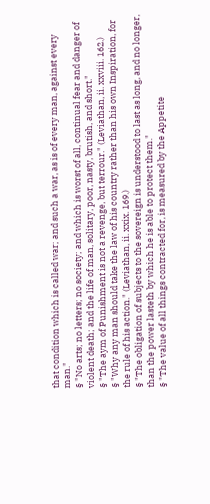that condition which is called war; and such a war, as is of every man, against every man."
§ "No arts; no letters; no society; and which is worst of all, continual fear and danger of violent death; and the life of man, solitary, poor, nasty, brutish, and short."
§ "The aym of Punishment is not a revenge, but terrour." (Leviathan, ii. xxviii. 162.)
§ "Why any man should take the law of his country rather than his own Inspiration, for the rule of his action." (Leviathan, ii. xxix. 169.)
§ "The obligation of subjects to the sovereign is understood to last as long, and no longer, than the power lasteth by which he is able to protect them."
§ "The value of all things contracted for, is measured by the Appetite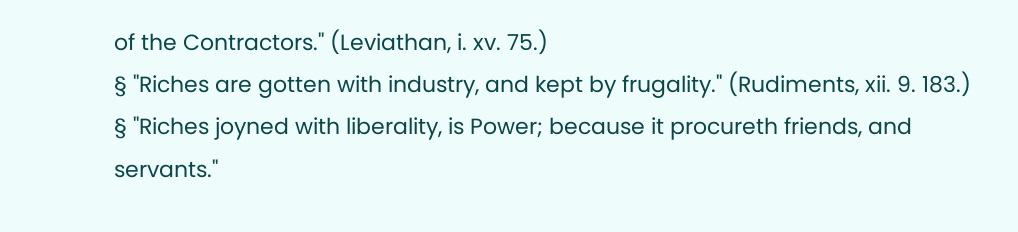of the Contractors." (Leviathan, i. xv. 75.)
§ "Riches are gotten with industry, and kept by frugality." (Rudiments, xii. 9. 183.)
§ "Riches joyned with liberality, is Power; because it procureth friends, and servants."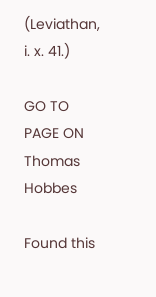(Leviathan, i. x. 41.)

GO TO PAGE ON Thomas Hobbes

Found this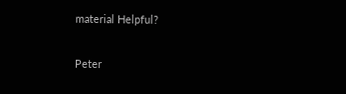material Helpful?

Peter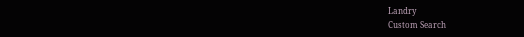Landry
Custom Search